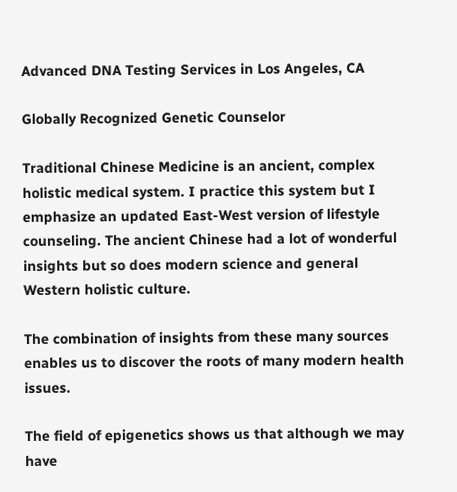Advanced DNA Testing Services in Los Angeles, CA

Globally Recognized Genetic Counselor

Traditional Chinese Medicine is an ancient, complex holistic medical system. I practice this system but I emphasize an updated East-West version of lifestyle counseling. The ancient Chinese had a lot of wonderful insights but so does modern science and general Western holistic culture.

The combination of insights from these many sources enables us to discover the roots of many modern health issues.

The field of epigenetics shows us that although we may have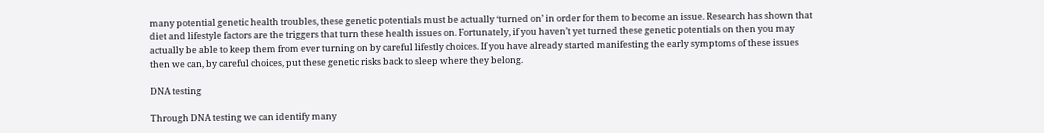many potential genetic health troubles, these genetic potentials must be actually ‘turned on’ in order for them to become an issue. Research has shown that diet and lifestyle factors are the triggers that turn these health issues on. Fortunately, if you haven’t yet turned these genetic potentials on then you may actually be able to keep them from ever turning on by careful lifestly choices. If you have already started manifesting the early symptoms of these issues then we can, by careful choices, put these genetic risks back to sleep where they belong.

DNA testing

Through DNA testing we can identify many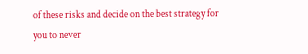of these risks and decide on the best strategy for you to never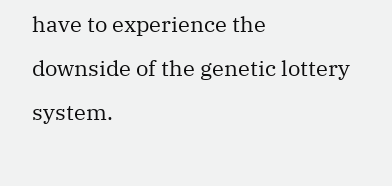have to experience the downside of the genetic lottery system.